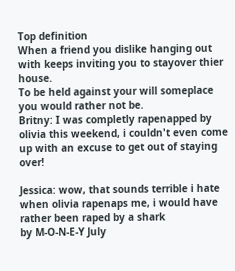Top definition
When a friend you dislike hanging out with keeps inviting you to stayover thier house.
To be held against your will someplace you would rather not be.
Britny: I was completly rapenapped by olivia this weekend, i couldn't even come up with an excuse to get out of staying over!

Jessica: wow, that sounds terrible i hate when olivia rapenaps me, i would have rather been raped by a shark
by M-O-N-E-Y July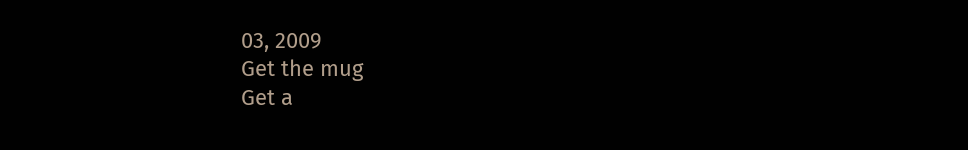03, 2009
Get the mug
Get a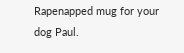Rapenapped mug for your dog Paul.